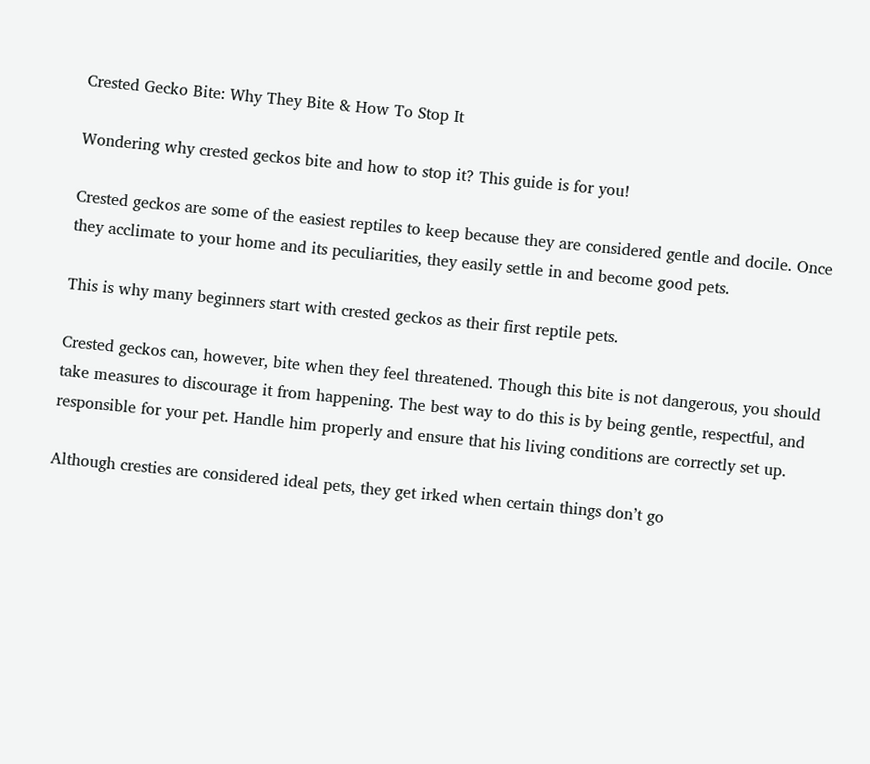Crested Gecko Bite: Why They Bite & How To Stop It

Wondering why crested geckos bite and how to stop it? This guide is for you!

Crested geckos are some of the easiest reptiles to keep because they are considered gentle and docile. Once they acclimate to your home and its peculiarities, they easily settle in and become good pets.

This is why many beginners start with crested geckos as their first reptile pets.

Crested geckos can, however, bite when they feel threatened. Though this bite is not dangerous, you should take measures to discourage it from happening. The best way to do this is by being gentle, respectful, and responsible for your pet. Handle him properly and ensure that his living conditions are correctly set up.

Although cresties are considered ideal pets, they get irked when certain things don’t go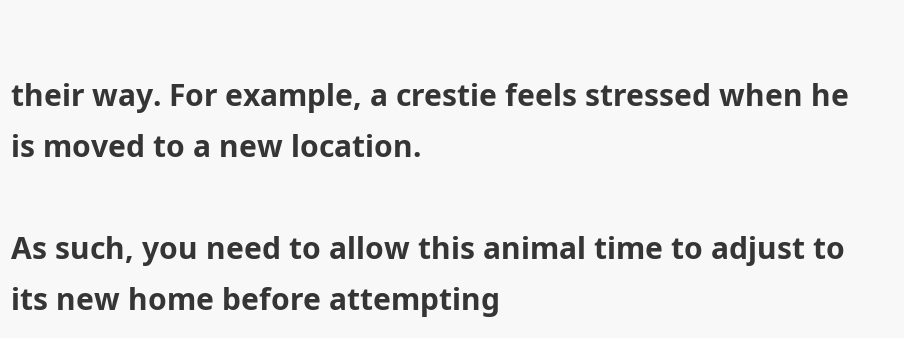their way. For example, a crestie feels stressed when he is moved to a new location.

As such, you need to allow this animal time to adjust to its new home before attempting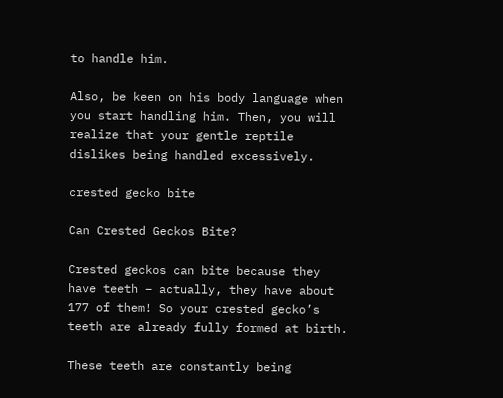to handle him.

Also, be keen on his body language when you start handling him. Then, you will realize that your gentle reptile dislikes being handled excessively.

crested gecko bite

Can Crested Geckos Bite?

Crested geckos can bite because they have teeth – actually, they have about 177 of them! So your crested gecko’s teeth are already fully formed at birth.

These teeth are constantly being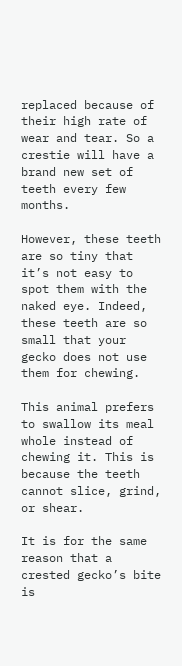replaced because of their high rate of wear and tear. So a crestie will have a brand new set of teeth every few months.

However, these teeth are so tiny that it’s not easy to spot them with the naked eye. Indeed, these teeth are so small that your gecko does not use them for chewing.

This animal prefers to swallow its meal whole instead of chewing it. This is because the teeth cannot slice, grind, or shear.

It is for the same reason that a crested gecko’s bite is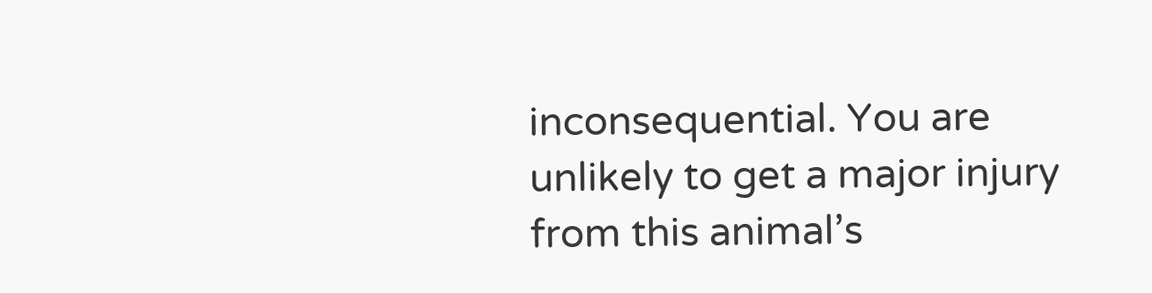inconsequential. You are unlikely to get a major injury from this animal’s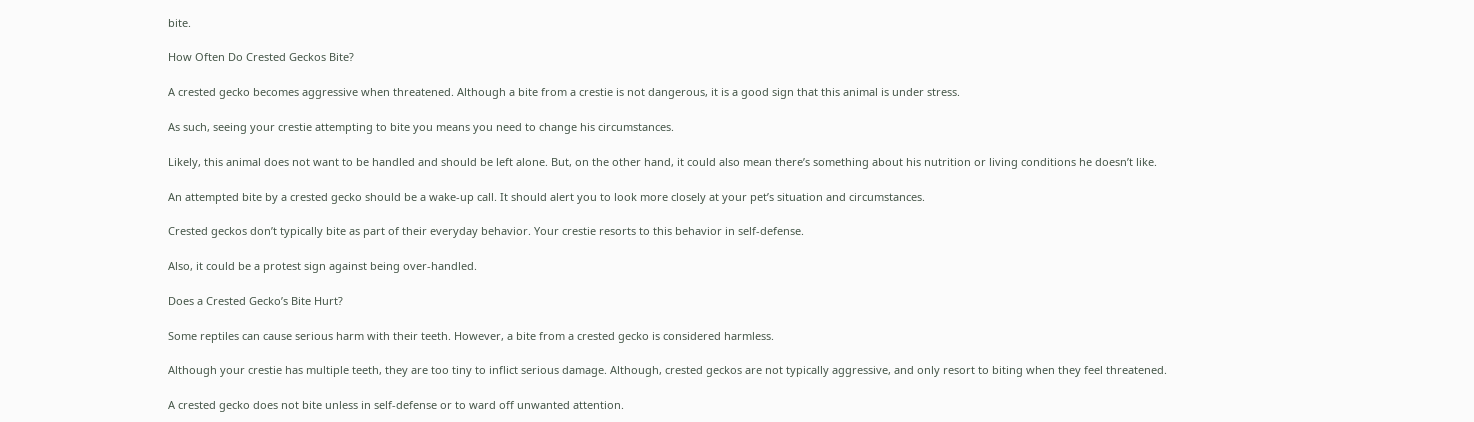bite.

How Often Do Crested Geckos Bite?

A crested gecko becomes aggressive when threatened. Although a bite from a crestie is not dangerous, it is a good sign that this animal is under stress.

As such, seeing your crestie attempting to bite you means you need to change his circumstances.

Likely, this animal does not want to be handled and should be left alone. But, on the other hand, it could also mean there’s something about his nutrition or living conditions he doesn’t like.

An attempted bite by a crested gecko should be a wake-up call. It should alert you to look more closely at your pet’s situation and circumstances.

Crested geckos don’t typically bite as part of their everyday behavior. Your crestie resorts to this behavior in self-defense.

Also, it could be a protest sign against being over-handled.

Does a Crested Gecko’s Bite Hurt?

Some reptiles can cause serious harm with their teeth. However, a bite from a crested gecko is considered harmless.

Although your crestie has multiple teeth, they are too tiny to inflict serious damage. Although, crested geckos are not typically aggressive, and only resort to biting when they feel threatened.

A crested gecko does not bite unless in self-defense or to ward off unwanted attention.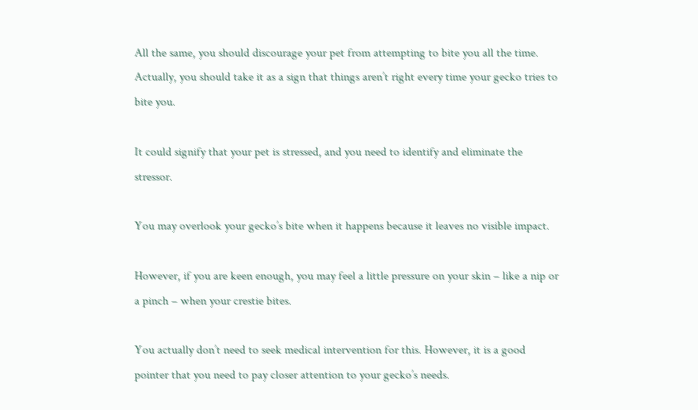All the same, you should discourage your pet from attempting to bite you all the time. Actually, you should take it as a sign that things aren’t right every time your gecko tries to bite you.

It could signify that your pet is stressed, and you need to identify and eliminate the stressor.

You may overlook your gecko’s bite when it happens because it leaves no visible impact.

However, if you are keen enough, you may feel a little pressure on your skin – like a nip or a pinch – when your crestie bites.

You actually don’t need to seek medical intervention for this. However, it is a good pointer that you need to pay closer attention to your gecko’s needs.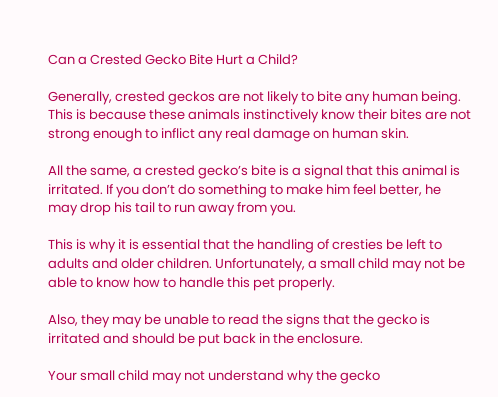Can a Crested Gecko Bite Hurt a Child?

Generally, crested geckos are not likely to bite any human being. This is because these animals instinctively know their bites are not strong enough to inflict any real damage on human skin.

All the same, a crested gecko’s bite is a signal that this animal is irritated. If you don’t do something to make him feel better, he may drop his tail to run away from you.

This is why it is essential that the handling of cresties be left to adults and older children. Unfortunately, a small child may not be able to know how to handle this pet properly.

Also, they may be unable to read the signs that the gecko is irritated and should be put back in the enclosure.

Your small child may not understand why the gecko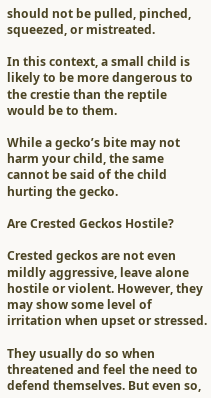should not be pulled, pinched, squeezed, or mistreated.

In this context, a small child is likely to be more dangerous to the crestie than the reptile would be to them.

While a gecko’s bite may not harm your child, the same cannot be said of the child hurting the gecko.

Are Crested Geckos Hostile?

Crested geckos are not even mildly aggressive, leave alone hostile or violent. However, they may show some level of irritation when upset or stressed.

They usually do so when threatened and feel the need to defend themselves. But even so,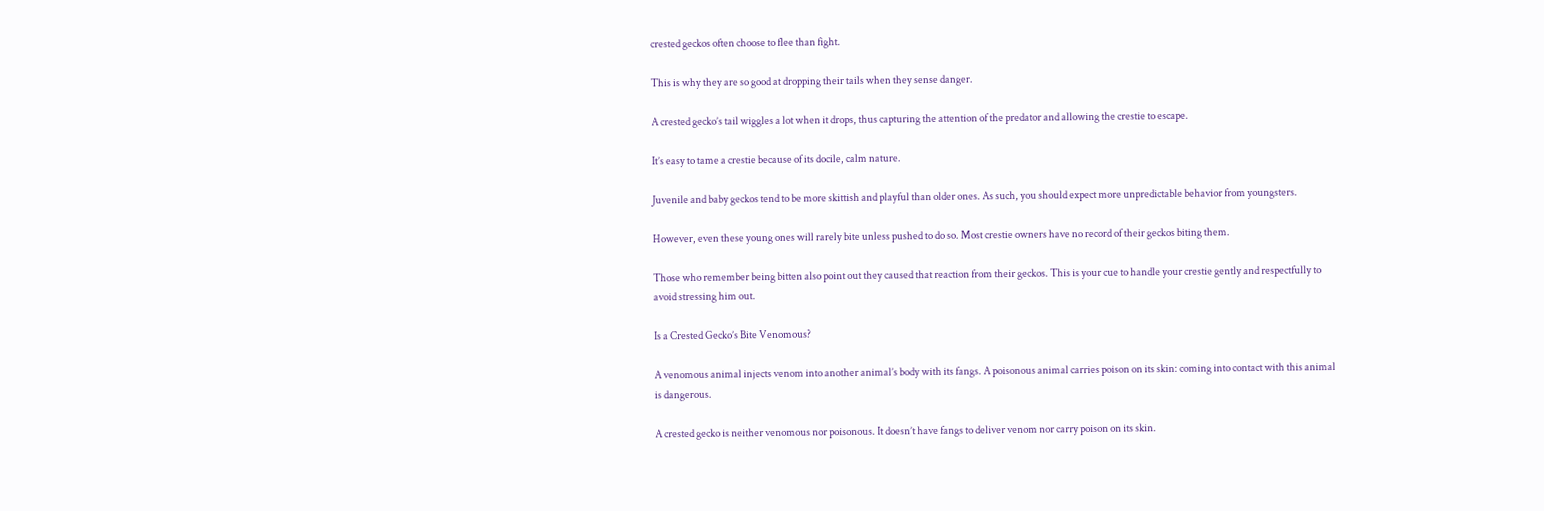crested geckos often choose to flee than fight.

This is why they are so good at dropping their tails when they sense danger.

A crested gecko’s tail wiggles a lot when it drops, thus capturing the attention of the predator and allowing the crestie to escape.

It’s easy to tame a crestie because of its docile, calm nature.

Juvenile and baby geckos tend to be more skittish and playful than older ones. As such, you should expect more unpredictable behavior from youngsters.

However, even these young ones will rarely bite unless pushed to do so. Most crestie owners have no record of their geckos biting them.

Those who remember being bitten also point out they caused that reaction from their geckos. This is your cue to handle your crestie gently and respectfully to avoid stressing him out.

Is a Crested Gecko’s Bite Venomous?

A venomous animal injects venom into another animal’s body with its fangs. A poisonous animal carries poison on its skin: coming into contact with this animal is dangerous.

A crested gecko is neither venomous nor poisonous. It doesn’t have fangs to deliver venom nor carry poison on its skin.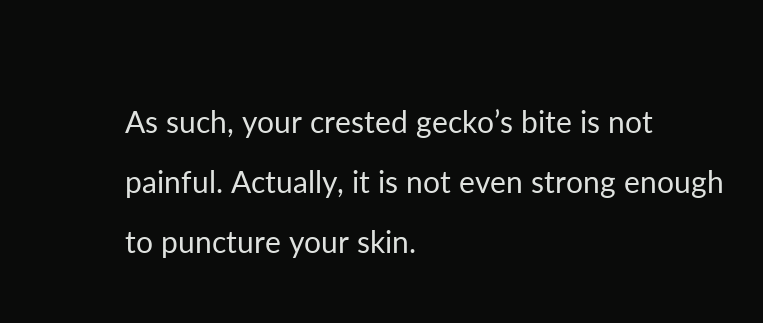As such, your crested gecko’s bite is not painful. Actually, it is not even strong enough to puncture your skin.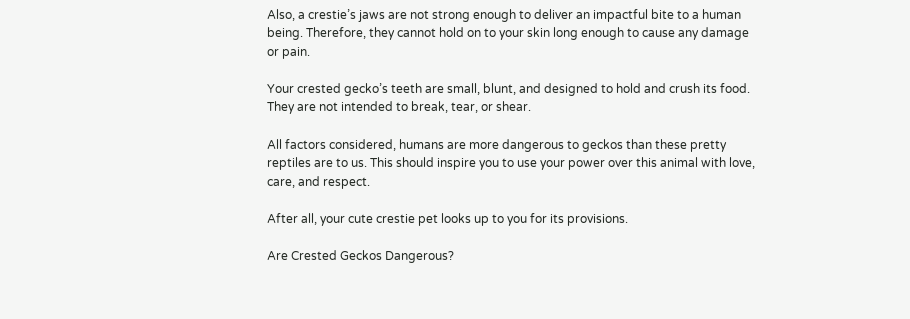Also, a crestie’s jaws are not strong enough to deliver an impactful bite to a human being. Therefore, they cannot hold on to your skin long enough to cause any damage or pain.

Your crested gecko’s teeth are small, blunt, and designed to hold and crush its food. They are not intended to break, tear, or shear.

All factors considered, humans are more dangerous to geckos than these pretty reptiles are to us. This should inspire you to use your power over this animal with love, care, and respect.

After all, your cute crestie pet looks up to you for its provisions.

Are Crested Geckos Dangerous?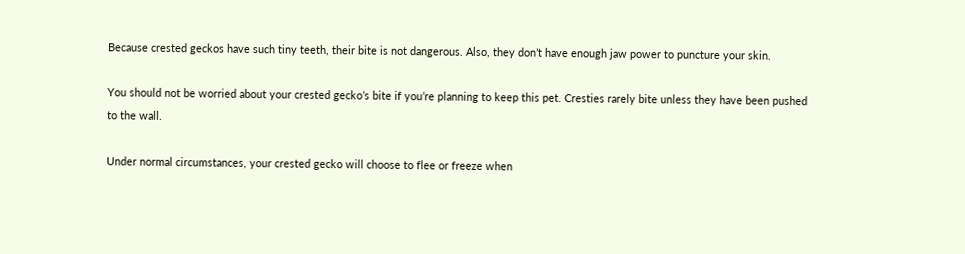Because crested geckos have such tiny teeth, their bite is not dangerous. Also, they don’t have enough jaw power to puncture your skin.

You should not be worried about your crested gecko’s bite if you’re planning to keep this pet. Cresties rarely bite unless they have been pushed to the wall.

Under normal circumstances, your crested gecko will choose to flee or freeze when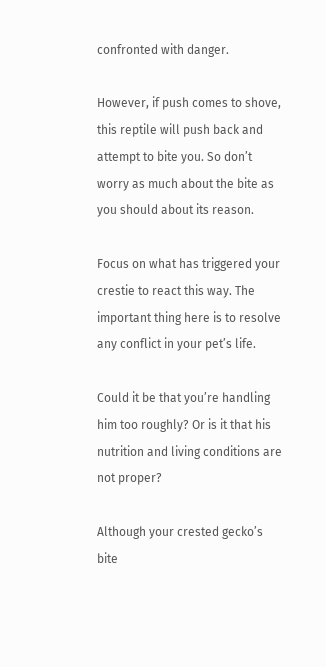confronted with danger.

However, if push comes to shove, this reptile will push back and attempt to bite you. So don’t worry as much about the bite as you should about its reason.

Focus on what has triggered your crestie to react this way. The important thing here is to resolve any conflict in your pet’s life.

Could it be that you’re handling him too roughly? Or is it that his nutrition and living conditions are not proper?

Although your crested gecko’s bite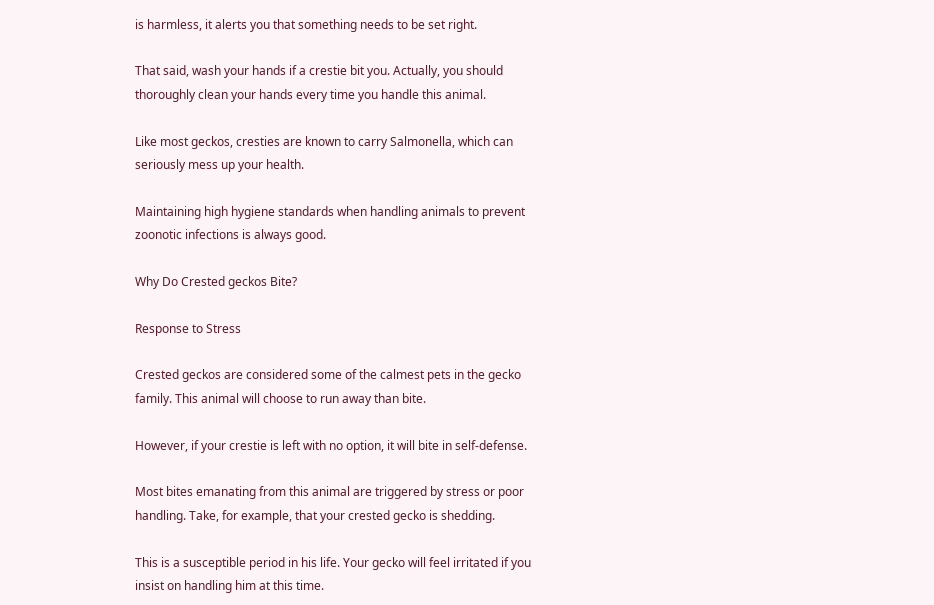is harmless, it alerts you that something needs to be set right.

That said, wash your hands if a crestie bit you. Actually, you should thoroughly clean your hands every time you handle this animal.

Like most geckos, cresties are known to carry Salmonella, which can seriously mess up your health.

Maintaining high hygiene standards when handling animals to prevent zoonotic infections is always good.

Why Do Crested geckos Bite?

Response to Stress

Crested geckos are considered some of the calmest pets in the gecko family. This animal will choose to run away than bite.

However, if your crestie is left with no option, it will bite in self-defense.

Most bites emanating from this animal are triggered by stress or poor handling. Take, for example, that your crested gecko is shedding.

This is a susceptible period in his life. Your gecko will feel irritated if you insist on handling him at this time.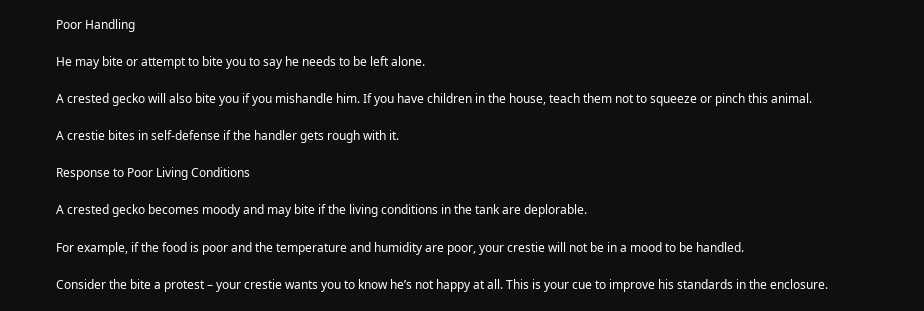Poor Handling

He may bite or attempt to bite you to say he needs to be left alone.

A crested gecko will also bite you if you mishandle him. If you have children in the house, teach them not to squeeze or pinch this animal.

A crestie bites in self-defense if the handler gets rough with it.

Response to Poor Living Conditions

A crested gecko becomes moody and may bite if the living conditions in the tank are deplorable.

For example, if the food is poor and the temperature and humidity are poor, your crestie will not be in a mood to be handled.

Consider the bite a protest – your crestie wants you to know he’s not happy at all. This is your cue to improve his standards in the enclosure.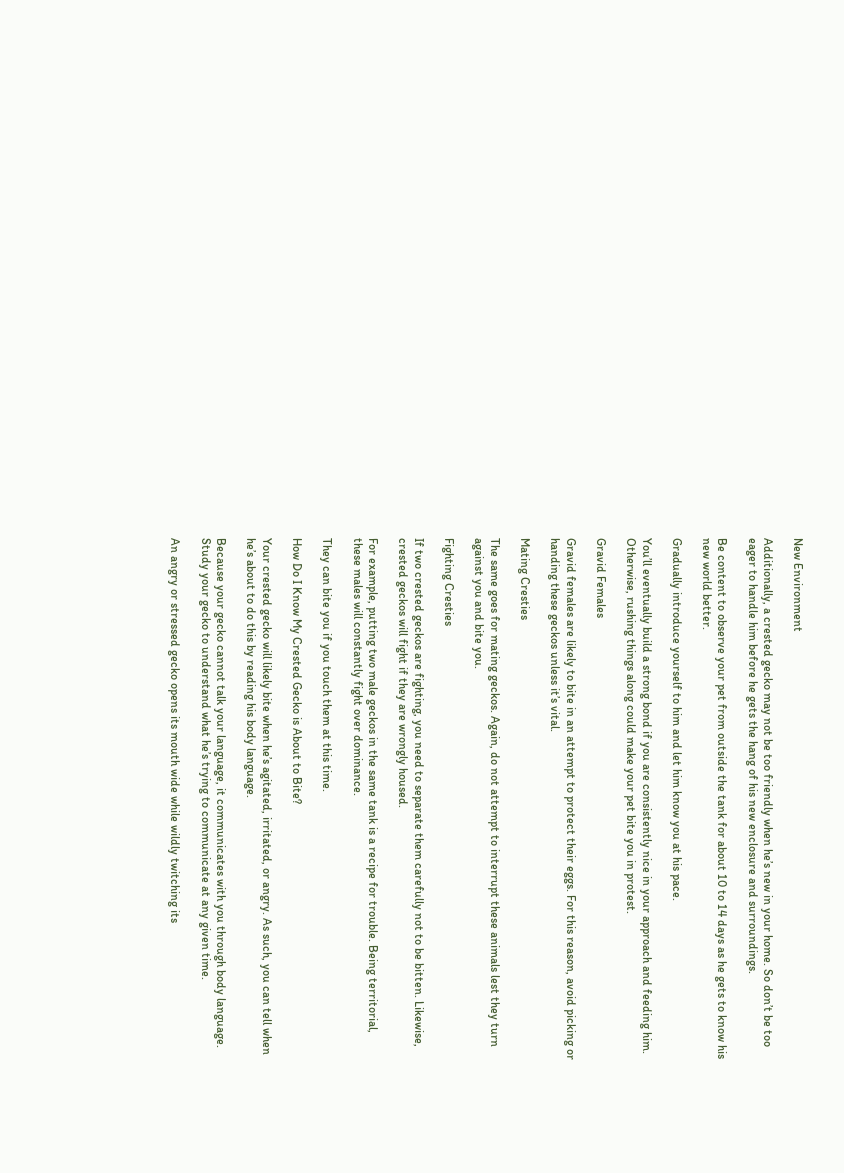New Environment

Additionally, a crested gecko may not be too friendly when he’s new in your home. So don’t be too eager to handle him before he gets the hang of his new enclosure and surroundings.

Be content to observe your pet from outside the tank for about 10 to 14 days as he gets to know his new world better.

Gradually introduce yourself to him and let him know you at his pace.

You’ll eventually build a strong bond if you are consistently nice in your approach and feeding him. Otherwise, rushing things along could make your pet bite you in protest.

Gravid Females

Gravid females are likely to bite in an attempt to protect their eggs. For this reason, avoid picking or handing these geckos unless it’s vital.

Mating Cresties

The same goes for mating geckos. Again, do not attempt to interrupt these animals lest they turn against you and bite you.

Fighting Cresties

If two crested geckos are fighting, you need to separate them carefully not to be bitten. Likewise, crested geckos will fight if they are wrongly housed.

For example, putting two male geckos in the same tank is a recipe for trouble. Being territorial, these males will constantly fight over dominance.

They can bite you if you touch them at this time.

How Do I Know My Crested Gecko is About to Bite?

Your crested gecko will likely bite when he’s agitated, irritated, or angry. As such, you can tell when he’s about to do this by reading his body language.

Because your gecko cannot talk your language, it communicates with you through body language. Study your gecko to understand what he’s trying to communicate at any given time.

An angry or stressed gecko opens its mouth wide while wildly twitching its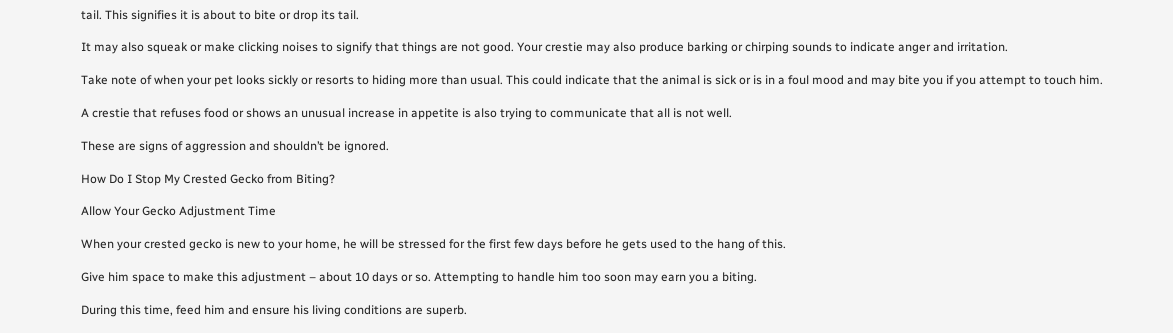tail. This signifies it is about to bite or drop its tail.

It may also squeak or make clicking noises to signify that things are not good. Your crestie may also produce barking or chirping sounds to indicate anger and irritation.

Take note of when your pet looks sickly or resorts to hiding more than usual. This could indicate that the animal is sick or is in a foul mood and may bite you if you attempt to touch him.

A crestie that refuses food or shows an unusual increase in appetite is also trying to communicate that all is not well.

These are signs of aggression and shouldn’t be ignored.

How Do I Stop My Crested Gecko from Biting?

Allow Your Gecko Adjustment Time

When your crested gecko is new to your home, he will be stressed for the first few days before he gets used to the hang of this.

Give him space to make this adjustment – about 10 days or so. Attempting to handle him too soon may earn you a biting.

During this time, feed him and ensure his living conditions are superb.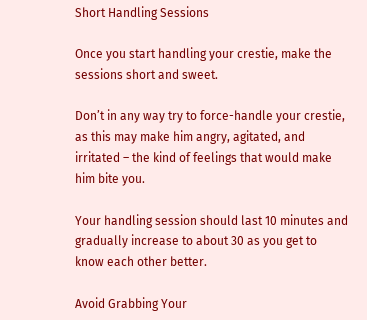Short Handling Sessions

Once you start handling your crestie, make the sessions short and sweet.

Don’t in any way try to force-handle your crestie, as this may make him angry, agitated, and irritated – the kind of feelings that would make him bite you.

Your handling session should last 10 minutes and gradually increase to about 30 as you get to know each other better.

Avoid Grabbing Your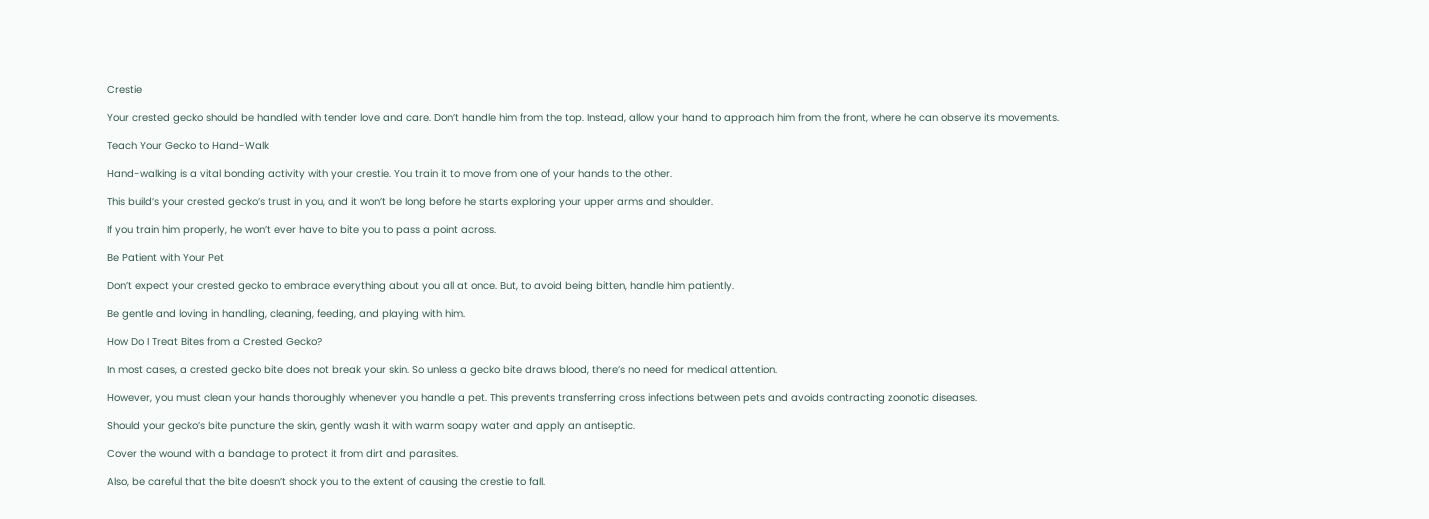Crestie

Your crested gecko should be handled with tender love and care. Don’t handle him from the top. Instead, allow your hand to approach him from the front, where he can observe its movements.

Teach Your Gecko to Hand-Walk

Hand-walking is a vital bonding activity with your crestie. You train it to move from one of your hands to the other.

This build’s your crested gecko’s trust in you, and it won’t be long before he starts exploring your upper arms and shoulder.

If you train him properly, he won’t ever have to bite you to pass a point across.

Be Patient with Your Pet

Don’t expect your crested gecko to embrace everything about you all at once. But, to avoid being bitten, handle him patiently.

Be gentle and loving in handling, cleaning, feeding, and playing with him.

How Do I Treat Bites from a Crested Gecko?

In most cases, a crested gecko bite does not break your skin. So unless a gecko bite draws blood, there’s no need for medical attention.

However, you must clean your hands thoroughly whenever you handle a pet. This prevents transferring cross infections between pets and avoids contracting zoonotic diseases.

Should your gecko’s bite puncture the skin, gently wash it with warm soapy water and apply an antiseptic.

Cover the wound with a bandage to protect it from dirt and parasites.

Also, be careful that the bite doesn’t shock you to the extent of causing the crestie to fall.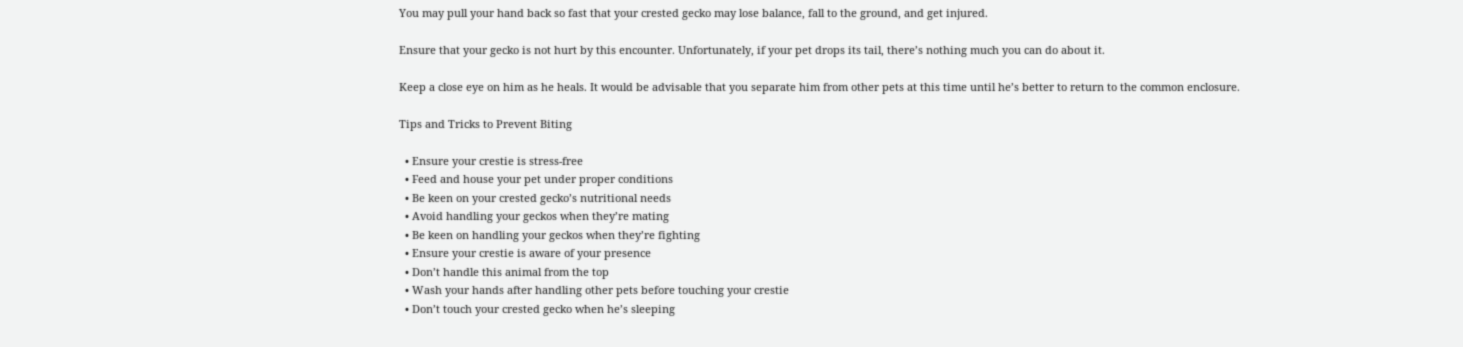You may pull your hand back so fast that your crested gecko may lose balance, fall to the ground, and get injured.

Ensure that your gecko is not hurt by this encounter. Unfortunately, if your pet drops its tail, there’s nothing much you can do about it.

Keep a close eye on him as he heals. It would be advisable that you separate him from other pets at this time until he’s better to return to the common enclosure.

Tips and Tricks to Prevent Biting

  • Ensure your crestie is stress-free
  • Feed and house your pet under proper conditions
  • Be keen on your crested gecko’s nutritional needs
  • Avoid handling your geckos when they’re mating
  • Be keen on handling your geckos when they’re fighting
  • Ensure your crestie is aware of your presence
  • Don’t handle this animal from the top
  • Wash your hands after handling other pets before touching your crestie
  • Don’t touch your crested gecko when he’s sleeping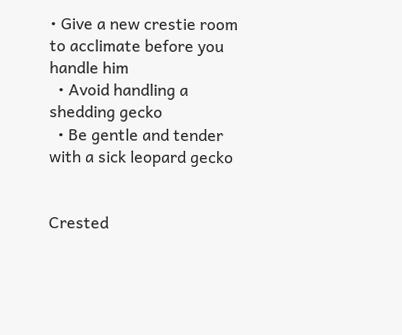• Give a new crestie room to acclimate before you handle him
  • Avoid handling a shedding gecko
  • Be gentle and tender with a sick leopard gecko


Crested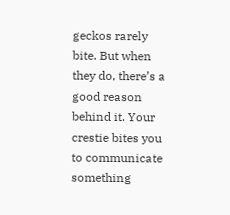geckos rarely bite. But when they do, there’s a good reason behind it. Your crestie bites you to communicate something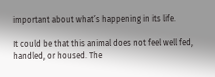important about what’s happening in its life.

It could be that this animal does not feel well fed, handled, or housed. The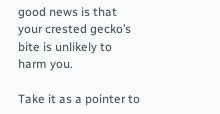good news is that your crested gecko’s bite is unlikely to harm you.

Take it as a pointer to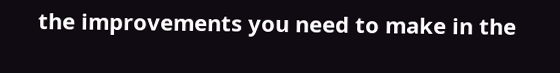the improvements you need to make in the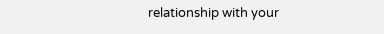relationship with your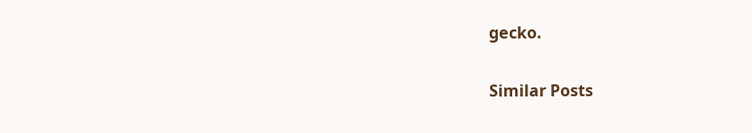gecko.

Similar Posts